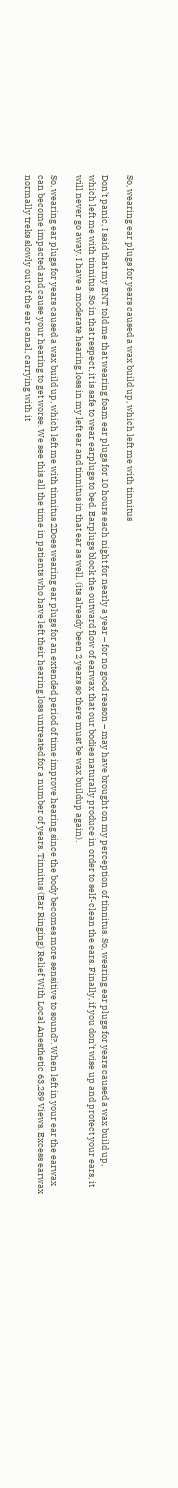So, wearing ear plugs for years caused a wax build up, which left me with tinnitus

Don’t panic, I said that my ENT told me that wearing foam ear plugs for 10 hours each night for nearly a year – for no good reason – may have brought on my perception of tinnitus. So, wearing ear plugs for years caused a wax build up, which left me with tinnitus. So in that respect, it is safe to wear earplugs to bed. Earplugs block the outward flow of earwax that our bodies naturally produce in order to self-clean the ears. Finally, if you don’t wise up and protect your ears, it will never go away. I have a moderate hearing loss in my left ear and tinnitus in that ear as well. (its already been 2 years so there must be wax buildup again).

So, wearing ear plugs for years caused a wax build up, which left me with tinnitus 2Does wearing ear plugs for an extended period of time improve hearing since the body becomes more sensitive to sound?. When left in your ear the earwax can become impacted and cause your hearing to get worse. We see this all the time in patients who have left their hearing loss untreated for a number of years. Tinnitus (Ear Ringing) Relief With Local Anesthetic 63,289 Views. Excess earwax normally treks slowly out of the ear canal, carrying with it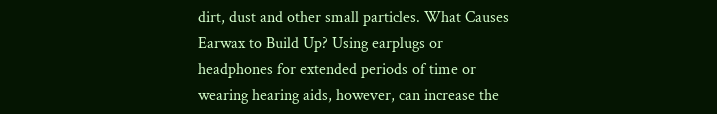dirt, dust and other small particles. What Causes Earwax to Build Up? Using earplugs or headphones for extended periods of time or wearing hearing aids, however, can increase the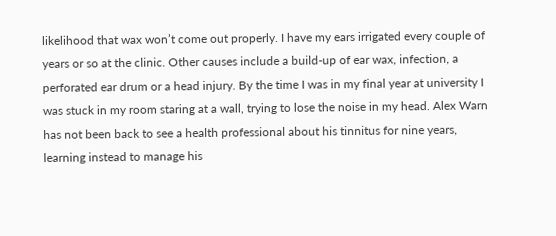likelihood that wax won’t come out properly. I have my ears irrigated every couple of years or so at the clinic. Other causes include a build-up of ear wax, infection, a perforated ear drum or a head injury. By the time I was in my final year at university I was stuck in my room staring at a wall, trying to lose the noise in my head. Alex Warn has not been back to see a health professional about his tinnitus for nine years, learning instead to manage his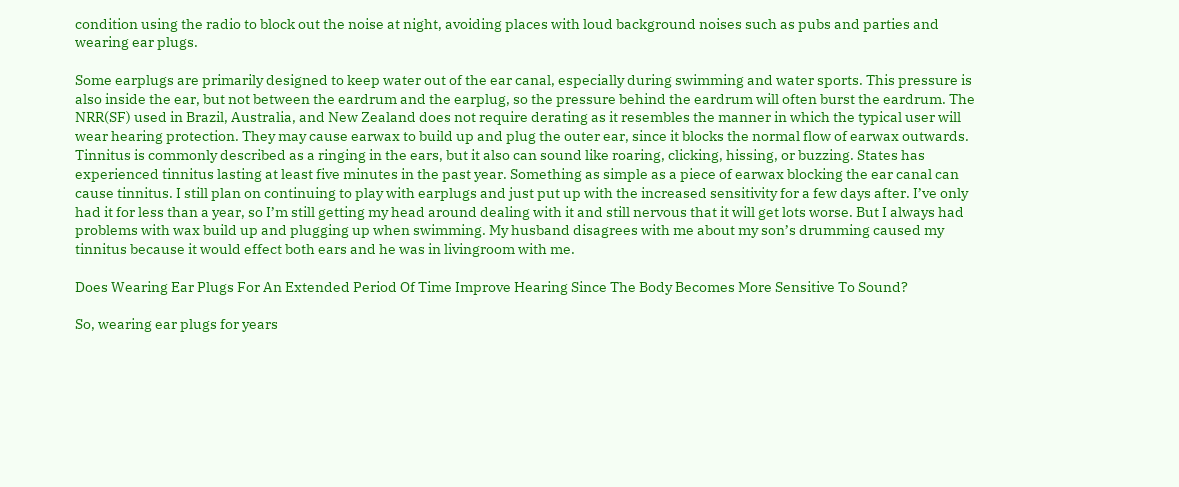condition using the radio to block out the noise at night, avoiding places with loud background noises such as pubs and parties and wearing ear plugs.

Some earplugs are primarily designed to keep water out of the ear canal, especially during swimming and water sports. This pressure is also inside the ear, but not between the eardrum and the earplug, so the pressure behind the eardrum will often burst the eardrum. The NRR(SF) used in Brazil, Australia, and New Zealand does not require derating as it resembles the manner in which the typical user will wear hearing protection. They may cause earwax to build up and plug the outer ear, since it blocks the normal flow of earwax outwards. Tinnitus is commonly described as a ringing in the ears, but it also can sound like roaring, clicking, hissing, or buzzing. States has experienced tinnitus lasting at least five minutes in the past year. Something as simple as a piece of earwax blocking the ear canal can cause tinnitus. I still plan on continuing to play with earplugs and just put up with the increased sensitivity for a few days after. I’ve only had it for less than a year, so I’m still getting my head around dealing with it and still nervous that it will get lots worse. But I always had problems with wax build up and plugging up when swimming. My husband disagrees with me about my son’s drumming caused my tinnitus because it would effect both ears and he was in livingroom with me.

Does Wearing Ear Plugs For An Extended Period Of Time Improve Hearing Since The Body Becomes More Sensitive To Sound?

So, wearing ear plugs for years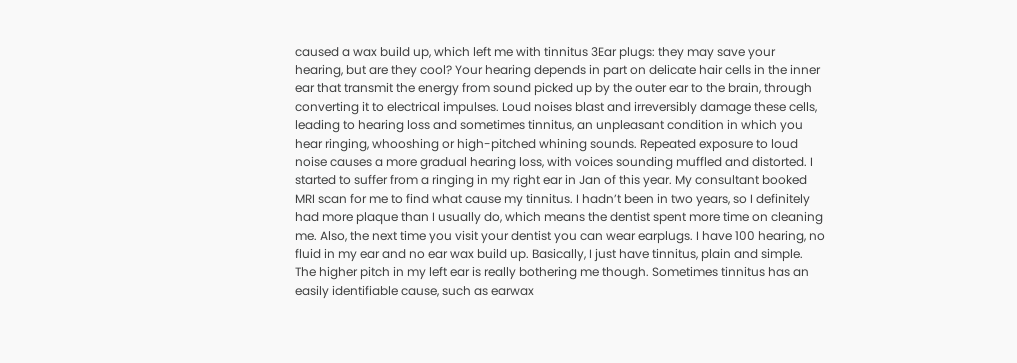caused a wax build up, which left me with tinnitus 3Ear plugs: they may save your hearing, but are they cool? Your hearing depends in part on delicate hair cells in the inner ear that transmit the energy from sound picked up by the outer ear to the brain, through converting it to electrical impulses. Loud noises blast and irreversibly damage these cells, leading to hearing loss and sometimes tinnitus, an unpleasant condition in which you hear ringing, whooshing or high-pitched whining sounds. Repeated exposure to loud noise causes a more gradual hearing loss, with voices sounding muffled and distorted. I started to suffer from a ringing in my right ear in Jan of this year. My consultant booked MRI scan for me to find what cause my tinnitus. I hadn’t been in two years, so I definitely had more plaque than I usually do, which means the dentist spent more time on cleaning me. Also, the next time you visit your dentist you can wear earplugs. I have 100 hearing, no fluid in my ear and no ear wax build up. Basically, I just have tinnitus, plain and simple. The higher pitch in my left ear is really bothering me though. Sometimes tinnitus has an easily identifiable cause, such as earwax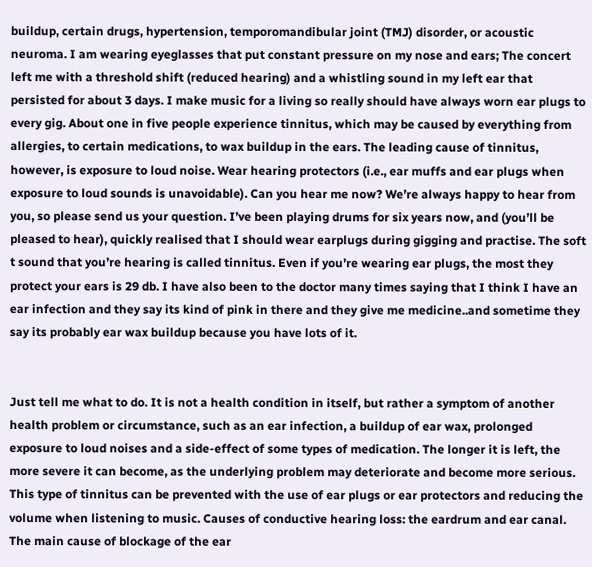buildup, certain drugs, hypertension, temporomandibular joint (TMJ) disorder, or acoustic neuroma. I am wearing eyeglasses that put constant pressure on my nose and ears; The concert left me with a threshold shift (reduced hearing) and a whistling sound in my left ear that persisted for about 3 days. I make music for a living so really should have always worn ear plugs to every gig. About one in five people experience tinnitus, which may be caused by everything from allergies, to certain medications, to wax buildup in the ears. The leading cause of tinnitus, however, is exposure to loud noise. Wear hearing protectors (i.e., ear muffs and ear plugs when exposure to loud sounds is unavoidable). Can you hear me now? We’re always happy to hear from you, so please send us your question. I’ve been playing drums for six years now, and (you’ll be pleased to hear), quickly realised that I should wear earplugs during gigging and practise. The soft t sound that you’re hearing is called tinnitus. Even if you’re wearing ear plugs, the most they protect your ears is 29 db. I have also been to the doctor many times saying that I think I have an ear infection and they say its kind of pink in there and they give me medicine..and sometime they say its probably ear wax buildup because you have lots of it.


Just tell me what to do. It is not a health condition in itself, but rather a symptom of another health problem or circumstance, such as an ear infection, a buildup of ear wax, prolonged exposure to loud noises and a side-effect of some types of medication. The longer it is left, the more severe it can become, as the underlying problem may deteriorate and become more serious. This type of tinnitus can be prevented with the use of ear plugs or ear protectors and reducing the volume when listening to music. Causes of conductive hearing loss: the eardrum and ear canal. The main cause of blockage of the ear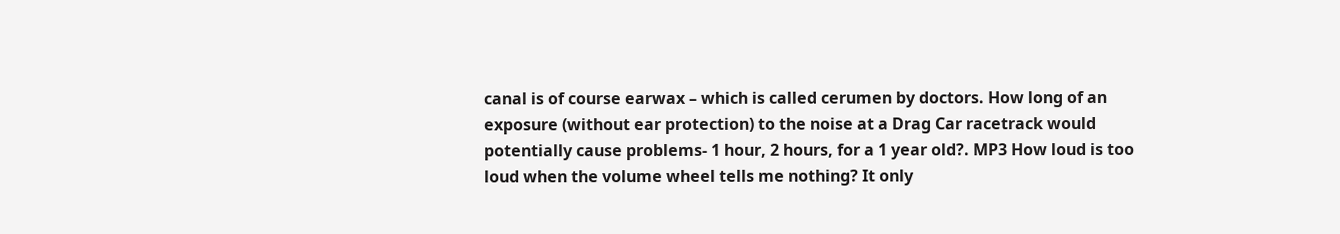canal is of course earwax – which is called cerumen by doctors. How long of an exposure (without ear protection) to the noise at a Drag Car racetrack would potentially cause problems- 1 hour, 2 hours, for a 1 year old?. MP3 How loud is too loud when the volume wheel tells me nothing? It only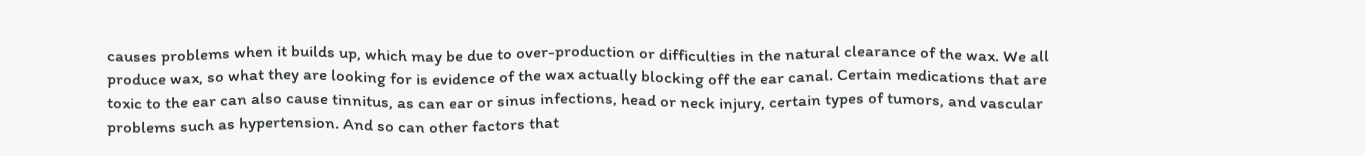causes problems when it builds up, which may be due to over-production or difficulties in the natural clearance of the wax. We all produce wax, so what they are looking for is evidence of the wax actually blocking off the ear canal. Certain medications that are toxic to the ear can also cause tinnitus, as can ear or sinus infections, head or neck injury, certain types of tumors, and vascular problems such as hypertension. And so can other factors that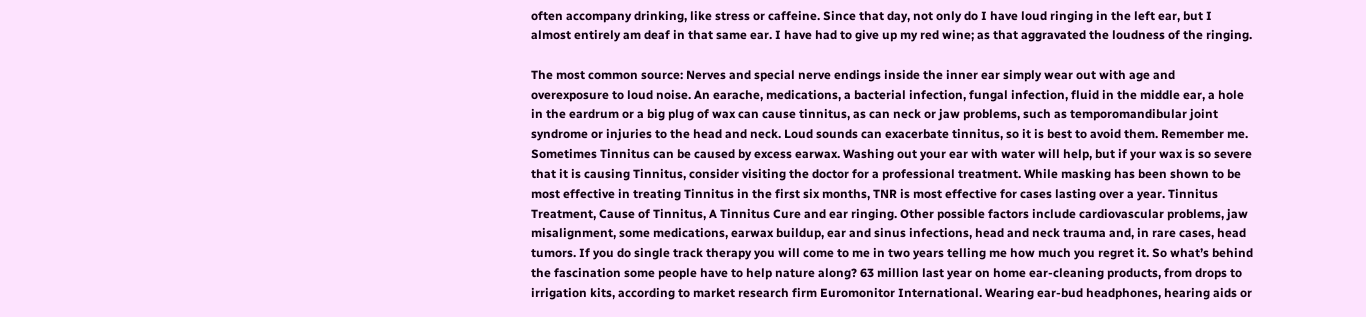often accompany drinking, like stress or caffeine. Since that day, not only do I have loud ringing in the left ear, but I almost entirely am deaf in that same ear. I have had to give up my red wine; as that aggravated the loudness of the ringing.

The most common source: Nerves and special nerve endings inside the inner ear simply wear out with age and overexposure to loud noise. An earache, medications, a bacterial infection, fungal infection, fluid in the middle ear, a hole in the eardrum or a big plug of wax can cause tinnitus, as can neck or jaw problems, such as temporomandibular joint syndrome or injuries to the head and neck. Loud sounds can exacerbate tinnitus, so it is best to avoid them. Remember me. Sometimes Tinnitus can be caused by excess earwax. Washing out your ear with water will help, but if your wax is so severe that it is causing Tinnitus, consider visiting the doctor for a professional treatment. While masking has been shown to be most effective in treating Tinnitus in the first six months, TNR is most effective for cases lasting over a year. Tinnitus Treatment, Cause of Tinnitus, A Tinnitus Cure and ear ringing. Other possible factors include cardiovascular problems, jaw misalignment, some medications, earwax buildup, ear and sinus infections, head and neck trauma and, in rare cases, head tumors. If you do single track therapy you will come to me in two years telling me how much you regret it. So what’s behind the fascination some people have to help nature along? 63 million last year on home ear-cleaning products, from drops to irrigation kits, according to market research firm Euromonitor International. Wearing ear-bud headphones, hearing aids or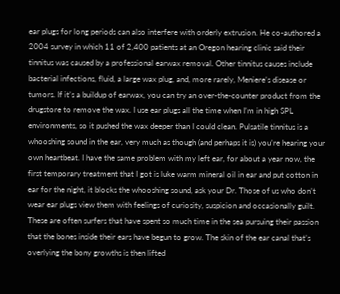ear plugs for long periods can also interfere with orderly extrusion. He co-authored a 2004 survey in which 11 of 2,400 patients at an Oregon hearing clinic said their tinnitus was caused by a professional earwax removal. Other tinnitus causes include bacterial infections, fluid, a large wax plug, and, more rarely, Meniere’s disease or tumors. If it’s a buildup of earwax, you can try an over-the-counter product from the drugstore to remove the wax. I use ear plugs all the time when I’m in high SPL environments, so it pushed the wax deeper than I could clean. Pulsatile tinnitus is a whooshing sound in the ear, very much as though (and perhaps it is) you’re hearing your own heartbeat. I have the same problem with my left ear, for about a year now, the first temporary treatment that I got is luke warm mineral oil in ear and put cotton in ear for the night, it blocks the whooshing sound, ask your Dr. Those of us who don’t wear ear plugs view them with feelings of curiosity, suspicion and occasionally guilt. These are often surfers that have spent so much time in the sea pursuing their passion that the bones inside their ears have begun to grow. The skin of the ear canal that’s overlying the bony growths is then lifted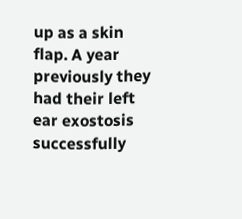up as a skin flap. A year previously they had their left ear exostosis successfully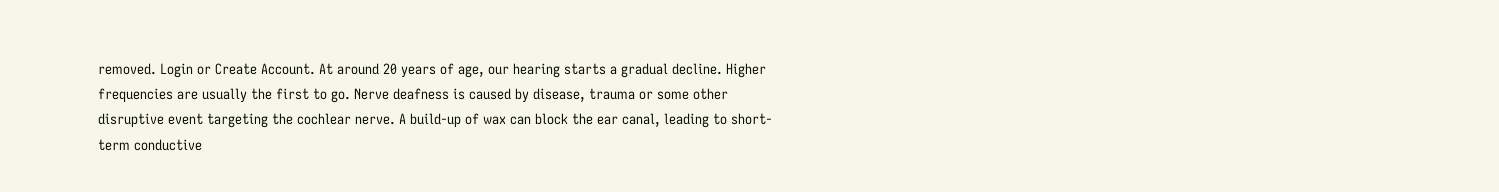removed. Login or Create Account. At around 20 years of age, our hearing starts a gradual decline. Higher frequencies are usually the first to go. Nerve deafness is caused by disease, trauma or some other disruptive event targeting the cochlear nerve. A build-up of wax can block the ear canal, leading to short-term conductive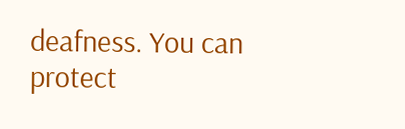deafness. You can protect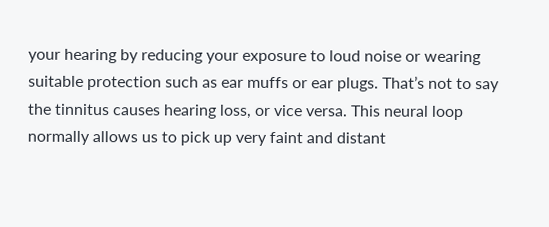your hearing by reducing your exposure to loud noise or wearing suitable protection such as ear muffs or ear plugs. That’s not to say the tinnitus causes hearing loss, or vice versa. This neural loop normally allows us to pick up very faint and distant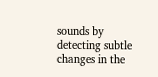sounds by detecting subtle changes in the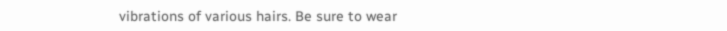vibrations of various hairs. Be sure to wear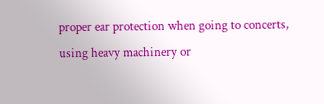proper ear protection when going to concerts, using heavy machinery or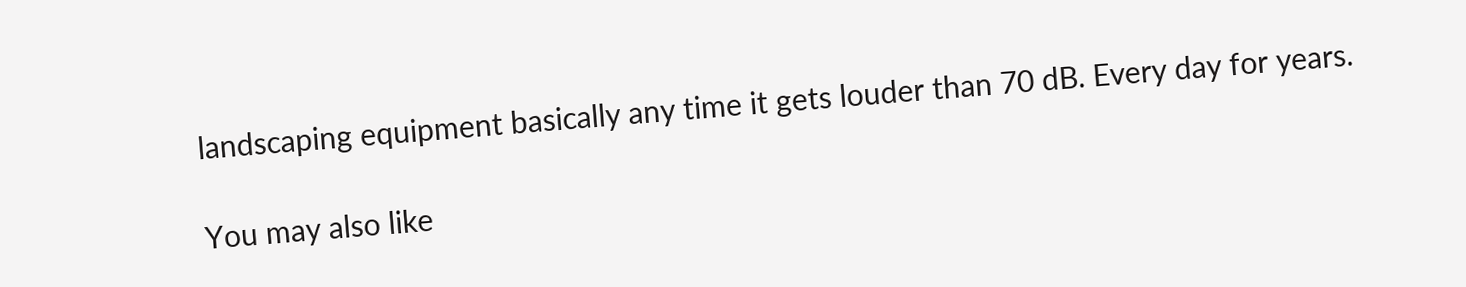landscaping equipment basically any time it gets louder than 70 dB. Every day for years.

You may also like